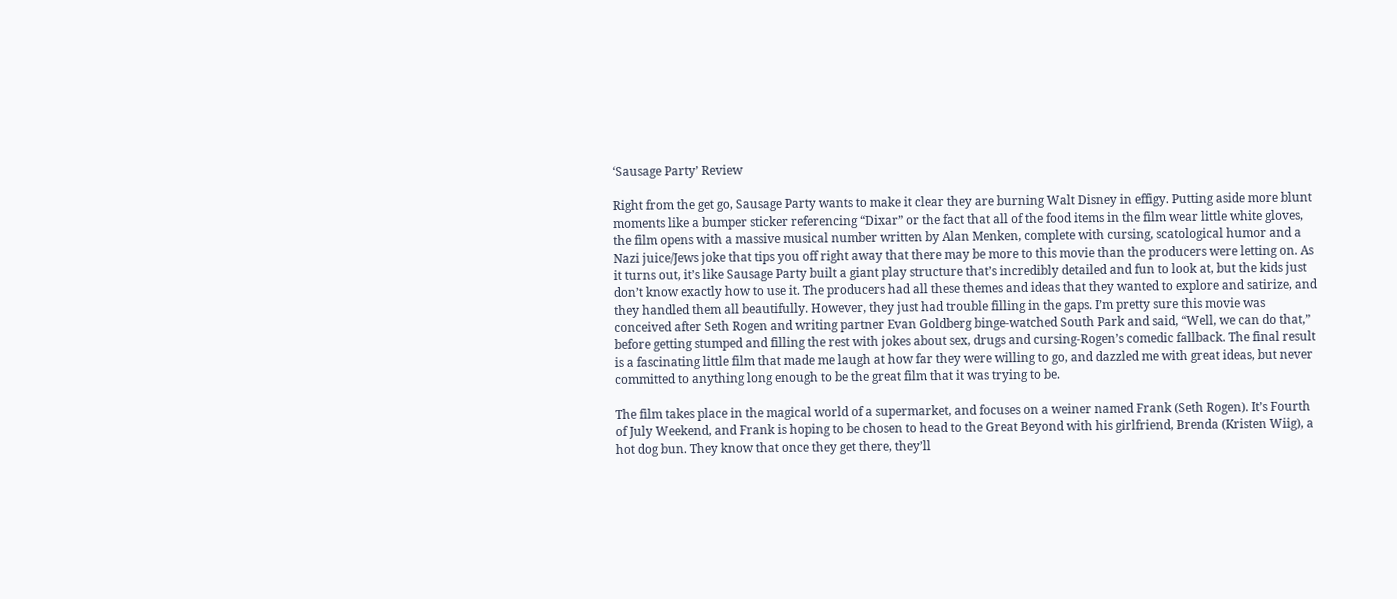‘Sausage Party’ Review

Right from the get go, Sausage Party wants to make it clear they are burning Walt Disney in effigy. Putting aside more blunt moments like a bumper sticker referencing “Dixar” or the fact that all of the food items in the film wear little white gloves, the film opens with a massive musical number written by Alan Menken, complete with cursing, scatological humor and a Nazi juice/Jews joke that tips you off right away that there may be more to this movie than the producers were letting on. As it turns out, it’s like Sausage Party built a giant play structure that’s incredibly detailed and fun to look at, but the kids just don’t know exactly how to use it. The producers had all these themes and ideas that they wanted to explore and satirize, and they handled them all beautifully. However, they just had trouble filling in the gaps. I’m pretty sure this movie was conceived after Seth Rogen and writing partner Evan Goldberg binge-watched South Park and said, “Well, we can do that,” before getting stumped and filling the rest with jokes about sex, drugs and cursing-Rogen’s comedic fallback. The final result is a fascinating little film that made me laugh at how far they were willing to go, and dazzled me with great ideas, but never committed to anything long enough to be the great film that it was trying to be.

The film takes place in the magical world of a supermarket, and focuses on a weiner named Frank (Seth Rogen). It’s Fourth of July Weekend, and Frank is hoping to be chosen to head to the Great Beyond with his girlfriend, Brenda (Kristen Wiig), a hot dog bun. They know that once they get there, they’ll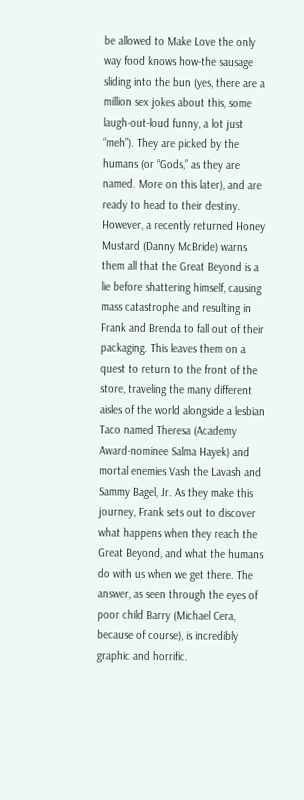be allowed to Make Love the only way food knows how-the sausage sliding into the bun (yes, there are a million sex jokes about this, some laugh-out-loud funny, a lot just “meh”). They are picked by the humans (or “Gods,” as they are named. More on this later), and are ready to head to their destiny. However, a recently returned Honey Mustard (Danny McBride) warns them all that the Great Beyond is a lie before shattering himself, causing mass catastrophe and resulting in Frank and Brenda to fall out of their packaging. This leaves them on a quest to return to the front of the store, traveling the many different aisles of the world alongside a lesbian Taco named Theresa (Academy Award-nominee Salma Hayek) and mortal enemies Vash the Lavash and Sammy Bagel, Jr. As they make this journey, Frank sets out to discover what happens when they reach the Great Beyond, and what the humans do with us when we get there. The answer, as seen through the eyes of poor child Barry (Michael Cera, because of course), is incredibly graphic and horrific.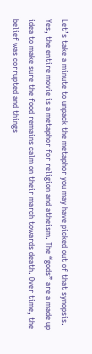Let’s take a minute to unpack the metaphor you may have picked out of that synopsis. Yes, the entire movie is a metaphor for religion and atheism. The “gods” are a made up idea to make sure the food remains calm on their march towards death. Over time, the belief was corrupted and things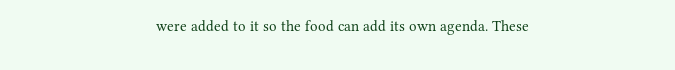were added to it so the food can add its own agenda. These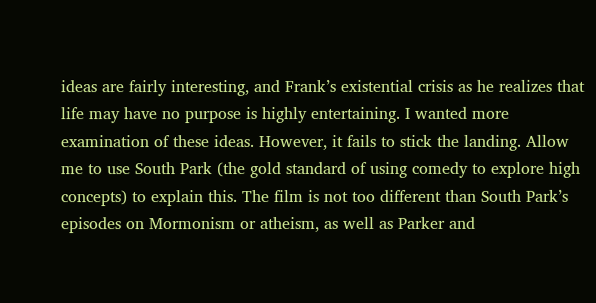ideas are fairly interesting, and Frank’s existential crisis as he realizes that life may have no purpose is highly entertaining. I wanted more examination of these ideas. However, it fails to stick the landing. Allow me to use South Park (the gold standard of using comedy to explore high concepts) to explain this. The film is not too different than South Park’s episodes on Mormonism or atheism, as well as Parker and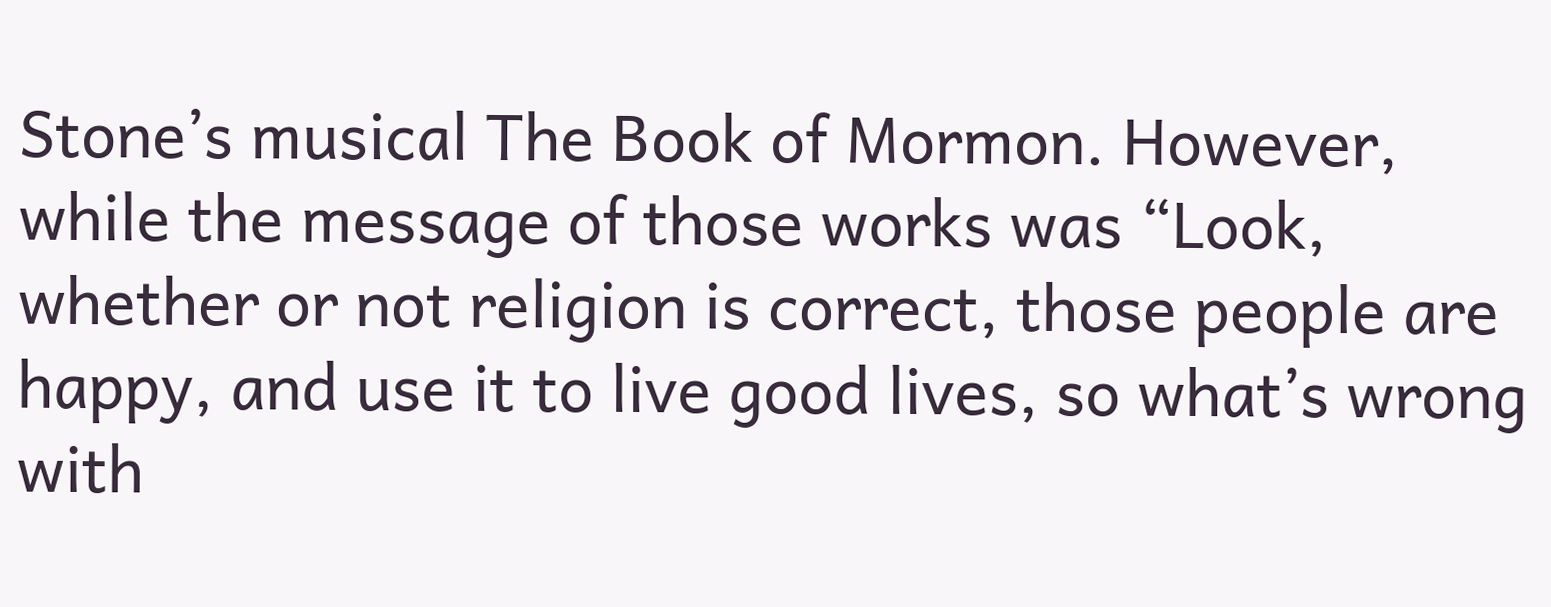Stone’s musical The Book of Mormon. However, while the message of those works was “Look, whether or not religion is correct, those people are happy, and use it to live good lives, so what’s wrong with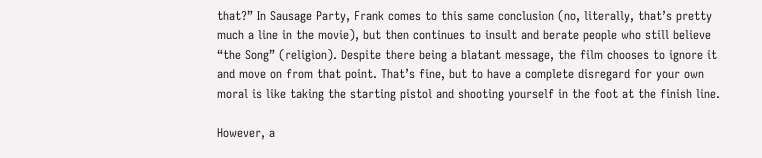that?” In Sausage Party, Frank comes to this same conclusion (no, literally, that’s pretty much a line in the movie), but then continues to insult and berate people who still believe “the Song” (religion). Despite there being a blatant message, the film chooses to ignore it and move on from that point. That’s fine, but to have a complete disregard for your own moral is like taking the starting pistol and shooting yourself in the foot at the finish line.

However, a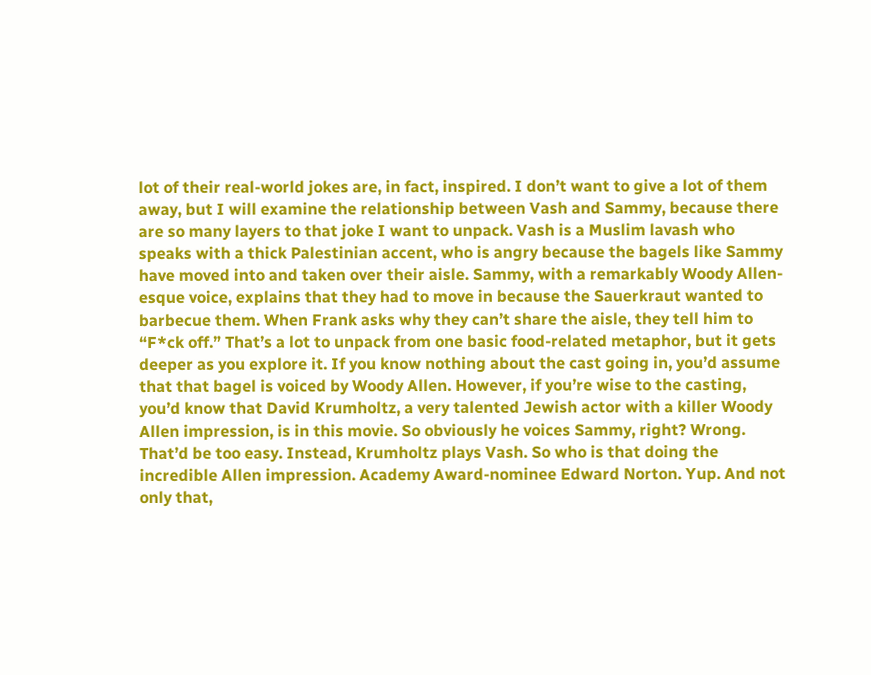lot of their real-world jokes are, in fact, inspired. I don’t want to give a lot of them away, but I will examine the relationship between Vash and Sammy, because there are so many layers to that joke I want to unpack. Vash is a Muslim lavash who speaks with a thick Palestinian accent, who is angry because the bagels like Sammy have moved into and taken over their aisle. Sammy, with a remarkably Woody Allen-esque voice, explains that they had to move in because the Sauerkraut wanted to barbecue them. When Frank asks why they can’t share the aisle, they tell him to “F*ck off.” That’s a lot to unpack from one basic food-related metaphor, but it gets deeper as you explore it. If you know nothing about the cast going in, you’d assume that that bagel is voiced by Woody Allen. However, if you’re wise to the casting, you’d know that David Krumholtz, a very talented Jewish actor with a killer Woody Allen impression, is in this movie. So obviously he voices Sammy, right? Wrong. That’d be too easy. Instead, Krumholtz plays Vash. So who is that doing the incredible Allen impression. Academy Award-nominee Edward Norton. Yup. And not only that,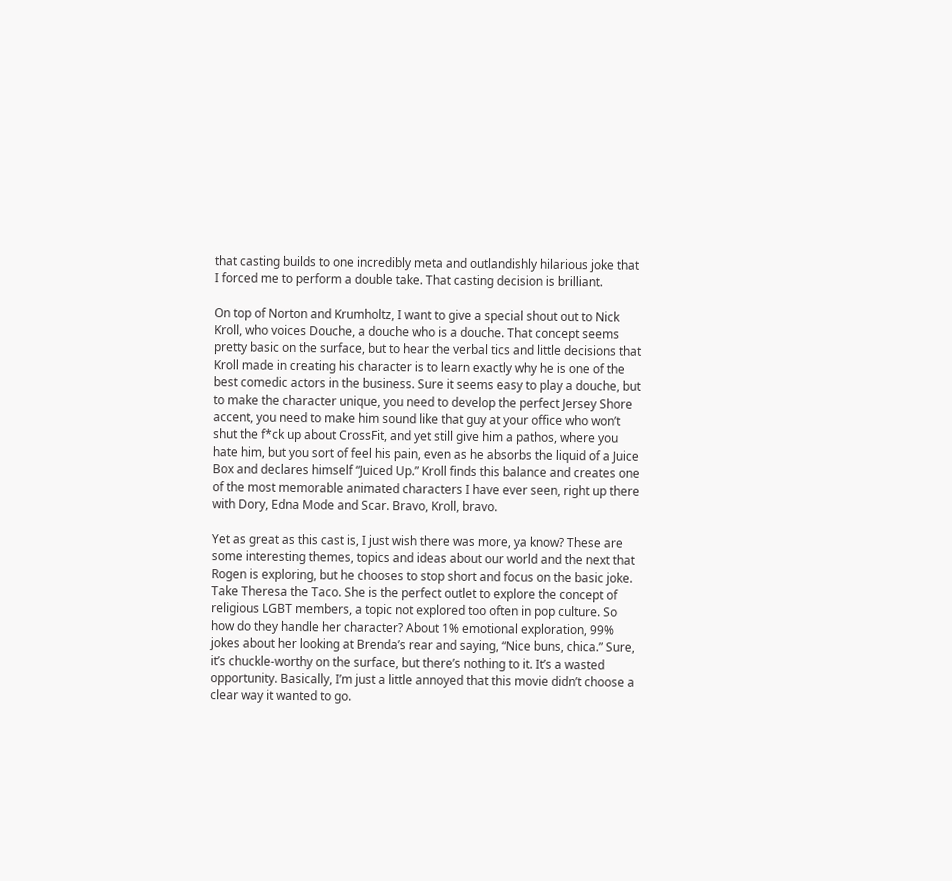that casting builds to one incredibly meta and outlandishly hilarious joke that I forced me to perform a double take. That casting decision is brilliant.

On top of Norton and Krumholtz, I want to give a special shout out to Nick Kroll, who voices Douche, a douche who is a douche. That concept seems pretty basic on the surface, but to hear the verbal tics and little decisions that Kroll made in creating his character is to learn exactly why he is one of the best comedic actors in the business. Sure it seems easy to play a douche, but to make the character unique, you need to develop the perfect Jersey Shore accent, you need to make him sound like that guy at your office who won’t shut the f*ck up about CrossFit, and yet still give him a pathos, where you hate him, but you sort of feel his pain, even as he absorbs the liquid of a Juice Box and declares himself “Juiced Up.” Kroll finds this balance and creates one of the most memorable animated characters I have ever seen, right up there with Dory, Edna Mode and Scar. Bravo, Kroll, bravo.

Yet as great as this cast is, I just wish there was more, ya know? These are some interesting themes, topics and ideas about our world and the next that Rogen is exploring, but he chooses to stop short and focus on the basic joke. Take Theresa the Taco. She is the perfect outlet to explore the concept of religious LGBT members, a topic not explored too often in pop culture. So how do they handle her character? About 1% emotional exploration, 99% jokes about her looking at Brenda’s rear and saying, “Nice buns, chica.” Sure, it’s chuckle-worthy on the surface, but there’s nothing to it. It’s a wasted opportunity. Basically, I’m just a little annoyed that this movie didn’t choose a clear way it wanted to go.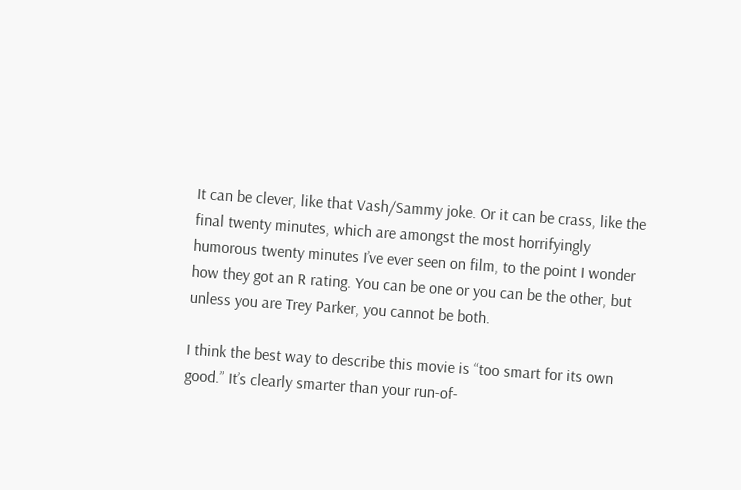It can be clever, like that Vash/Sammy joke. Or it can be crass, like the final twenty minutes, which are amongst the most horrifyingly humorous twenty minutes I’ve ever seen on film, to the point I wonder how they got an R rating. You can be one or you can be the other, but unless you are Trey Parker, you cannot be both.

I think the best way to describe this movie is “too smart for its own good.” It’s clearly smarter than your run-of-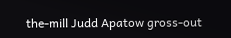the-mill Judd Apatow gross-out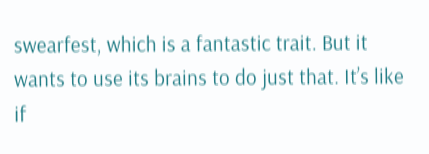swearfest, which is a fantastic trait. But it wants to use its brains to do just that. It’s like if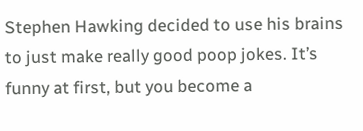Stephen Hawking decided to use his brains to just make really good poop jokes. It’s funny at first, but you become a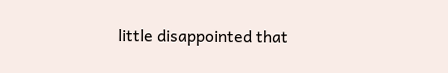little disappointed that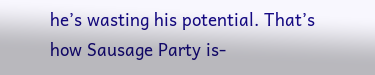he’s wasting his potential. That’s how Sausage Party is-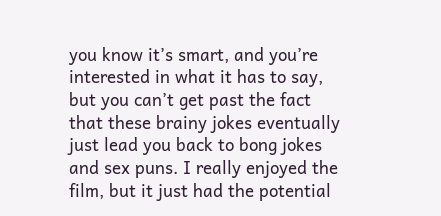you know it’s smart, and you’re interested in what it has to say, but you can’t get past the fact that these brainy jokes eventually just lead you back to bong jokes and sex puns. I really enjoyed the film, but it just had the potential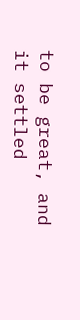to be great, and it settled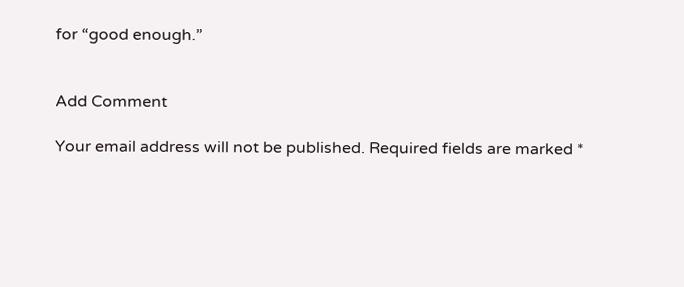for “good enough.”


Add Comment

Your email address will not be published. Required fields are marked *